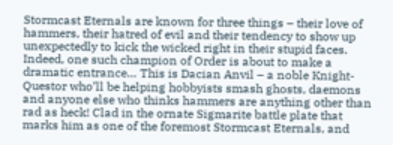Stormcast Eternals are known for three things – their love of hammers, their hatred of evil and their tendency to show up unexpectedly to kick the wicked right in their stupid faces. Indeed, one such champion of Order is about to make a dramatic entrance… This is Dacian Anvil – a noble Knight-Questor who’ll be helping hobbyists smash ghosts, daemons and anyone else who thinks hammers are anything other than rad as heck! Clad in the ornate Sigmarite battle plate that marks him as one of the foremost Stormcast Eternals, and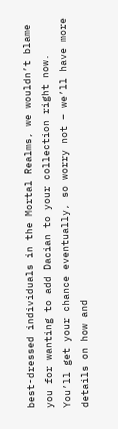best-dressed individuals in the Mortal Realms, we wouldn’t blame you for wanting to add Dacian to your collection right now. You’ll get your chance eventually, so worry not – we’ll have more details on how and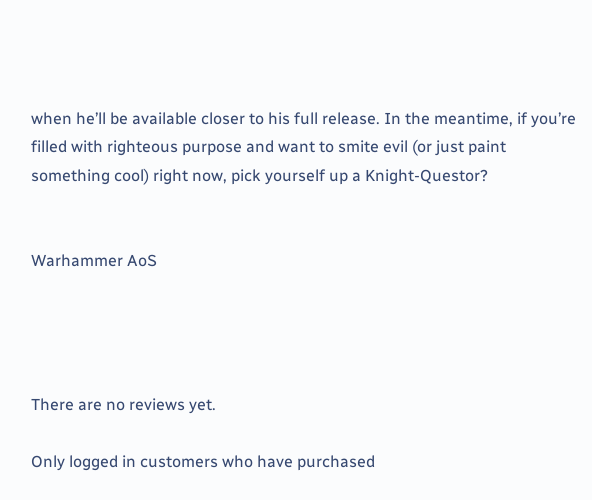when he’ll be available closer to his full release. In the meantime, if you’re filled with righteous purpose and want to smite evil (or just paint something cool) right now, pick yourself up a Knight-Questor?


Warhammer AoS




There are no reviews yet.

Only logged in customers who have purchased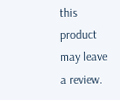this product may leave a review.